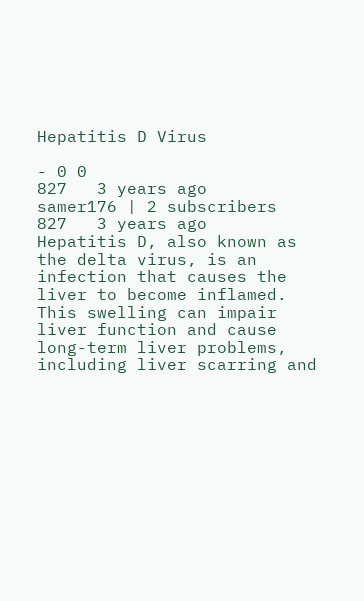Hepatitis D Virus

- 0 0
827   3 years ago
samer176 | 2 subscribers
827   3 years ago
Hepatitis D, also known as the delta virus, is an infection that causes the liver to become inflamed. This swelling can impair liver function and cause long-term liver problems, including liver scarring and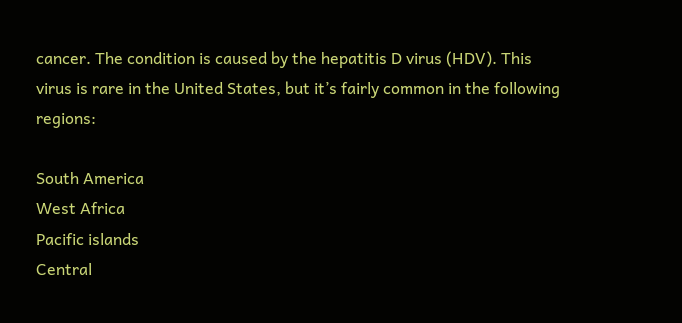cancer. The condition is caused by the hepatitis D virus (HDV). This virus is rare in the United States, but it’s fairly common in the following regions:

South America
West Africa
Pacific islands
Central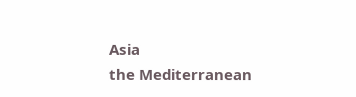Asia
the Mediterranean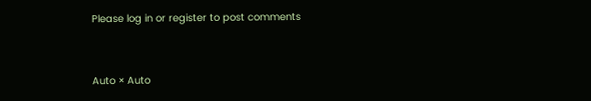Please log in or register to post comments


Auto × Auto